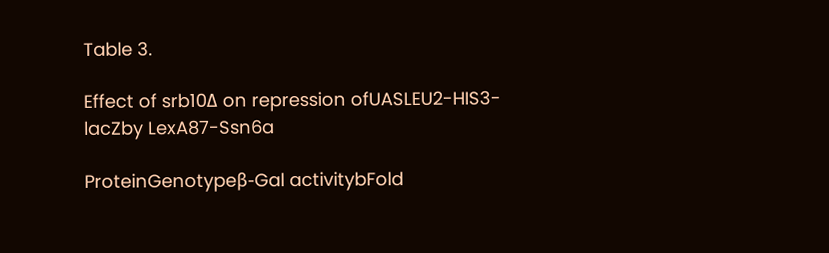Table 3.

Effect of srb10Δ on repression ofUASLEU2-HIS3-lacZby LexA87-Ssn6a

ProteinGenotypeβ-Gal activitybFold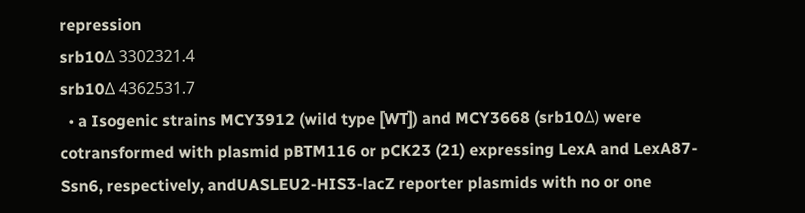repression
srb10Δ 3302321.4
srb10Δ 4362531.7
  • a Isogenic strains MCY3912 (wild type [WT]) and MCY3668 (srb10Δ) were cotransformed with plasmid pBTM116 or pCK23 (21) expressing LexA and LexA87-Ssn6, respectively, andUASLEU2-HIS3-lacZ reporter plasmids with no or one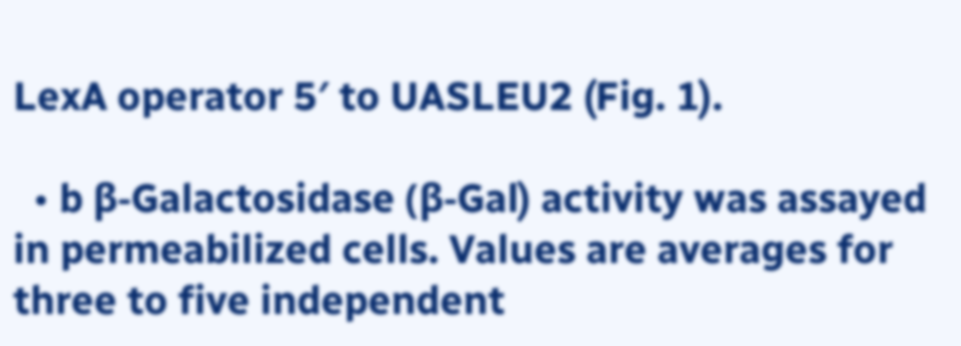LexA operator 5′ to UASLEU2 (Fig. 1).

  • b β-Galactosidase (β-Gal) activity was assayed in permeabilized cells. Values are averages for three to five independent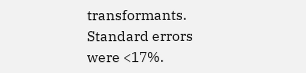transformants. Standard errors were <17%.